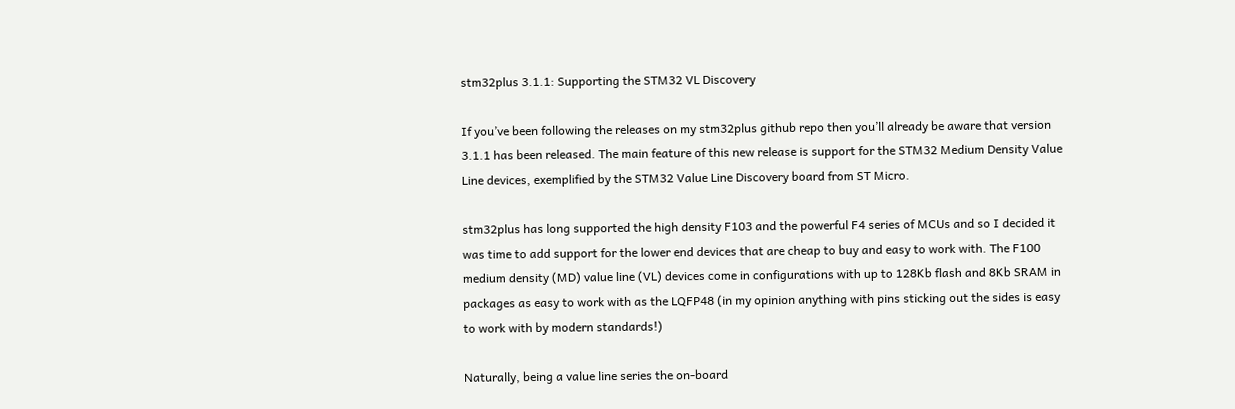stm32plus 3.1.1: Supporting the STM32 VL Discovery

If you’ve been following the releases on my stm32plus github repo then you’ll already be aware that version 3.1.1 has been released. The main feature of this new release is support for the STM32 Medium Density Value Line devices, exemplified by the STM32 Value Line Discovery board from ST Micro.

stm32plus has long supported the high density F103 and the powerful F4 series of MCUs and so I decided it was time to add support for the lower end devices that are cheap to buy and easy to work with. The F100 medium density (MD) value line (VL) devices come in configurations with up to 128Kb flash and 8Kb SRAM in packages as easy to work with as the LQFP48 (in my opinion anything with pins sticking out the sides is easy to work with by modern standards!)

Naturally, being a value line series the on-board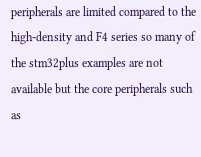peripherals are limited compared to the high-density and F4 series so many of the stm32plus examples are not available but the core peripherals such as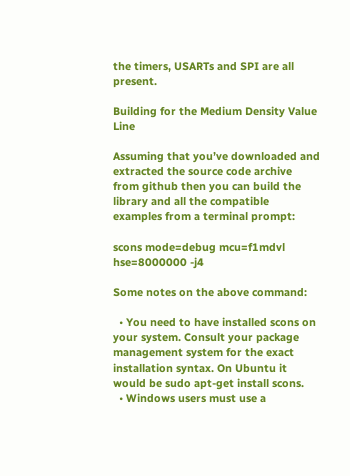the timers, USARTs and SPI are all present.

Building for the Medium Density Value Line

Assuming that you’ve downloaded and extracted the source code archive from github then you can build the library and all the compatible examples from a terminal prompt:

scons mode=debug mcu=f1mdvl hse=8000000 -j4

Some notes on the above command:

  • You need to have installed scons on your system. Consult your package management system for the exact installation syntax. On Ubuntu it would be sudo apt-get install scons.
  • Windows users must use a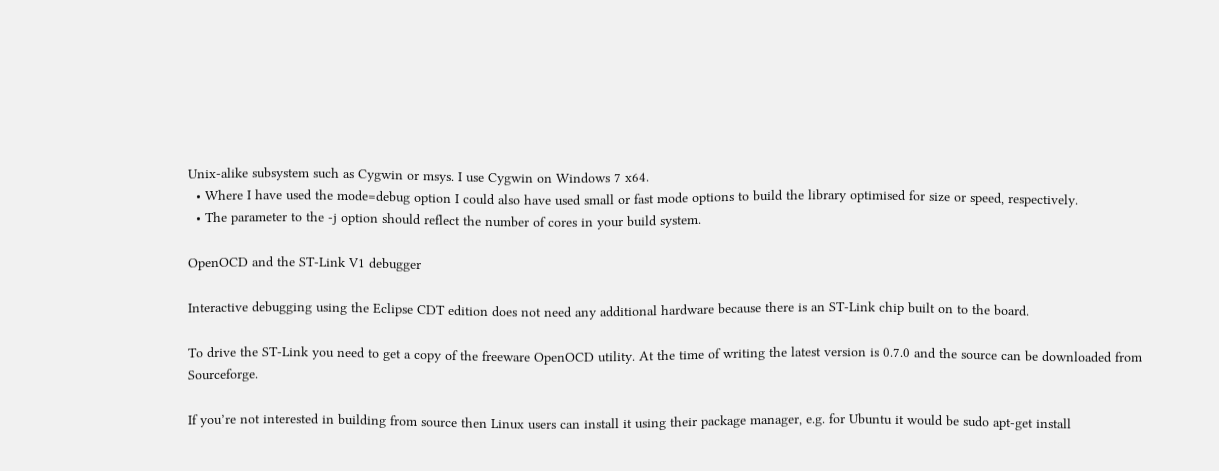Unix-alike subsystem such as Cygwin or msys. I use Cygwin on Windows 7 x64.
  • Where I have used the mode=debug option I could also have used small or fast mode options to build the library optimised for size or speed, respectively.
  • The parameter to the -j option should reflect the number of cores in your build system.

OpenOCD and the ST-Link V1 debugger

Interactive debugging using the Eclipse CDT edition does not need any additional hardware because there is an ST-Link chip built on to the board.

To drive the ST-Link you need to get a copy of the freeware OpenOCD utility. At the time of writing the latest version is 0.7.0 and the source can be downloaded from Sourceforge.

If you’re not interested in building from source then Linux users can install it using their package manager, e.g. for Ubuntu it would be sudo apt-get install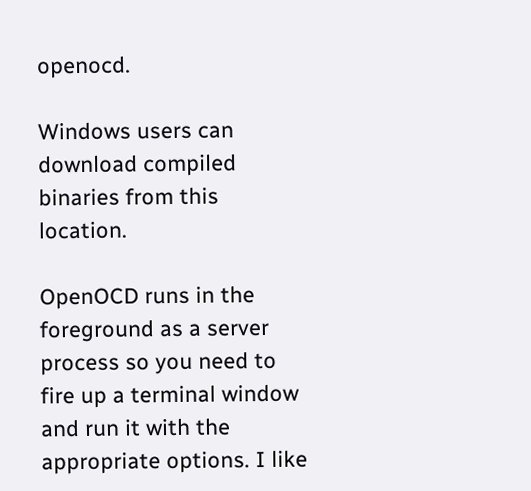openocd.

Windows users can download compiled binaries from this location.

OpenOCD runs in the foreground as a server process so you need to fire up a terminal window and run it with the appropriate options. I like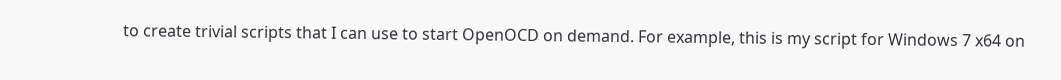to create trivial scripts that I can use to start OpenOCD on demand. For example, this is my script for Windows 7 x64 on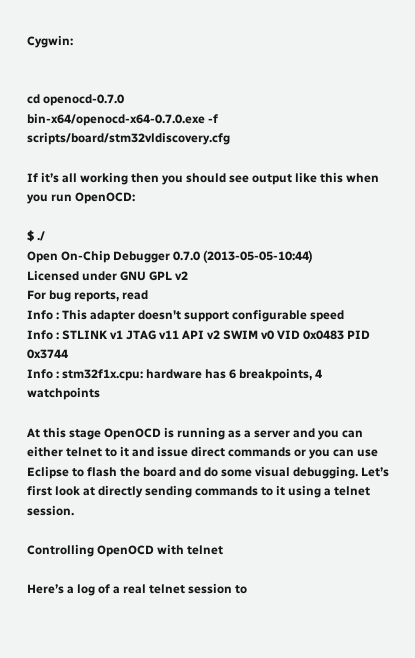Cygwin:


cd openocd-0.7.0
bin-x64/openocd-x64-0.7.0.exe -f scripts/board/stm32vldiscovery.cfg

If it’s all working then you should see output like this when you run OpenOCD:

$ ./
Open On-Chip Debugger 0.7.0 (2013-05-05-10:44)
Licensed under GNU GPL v2
For bug reports, read
Info : This adapter doesn't support configurable speed
Info : STLINK v1 JTAG v11 API v2 SWIM v0 VID 0x0483 PID 0x3744
Info : stm32f1x.cpu: hardware has 6 breakpoints, 4 watchpoints

At this stage OpenOCD is running as a server and you can either telnet to it and issue direct commands or you can use Eclipse to flash the board and do some visual debugging. Let’s first look at directly sending commands to it using a telnet session.

Controlling OpenOCD with telnet

Here’s a log of a real telnet session to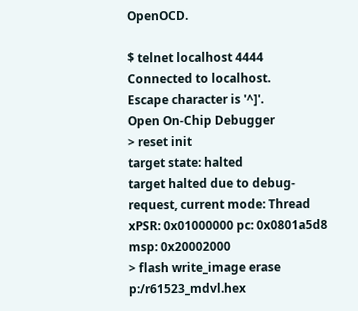OpenOCD.

$ telnet localhost 4444
Connected to localhost.
Escape character is '^]'.
Open On-Chip Debugger
> reset init
target state: halted
target halted due to debug-request, current mode: Thread
xPSR: 0x01000000 pc: 0x0801a5d8 msp: 0x20002000
> flash write_image erase p:/r61523_mdvl.hex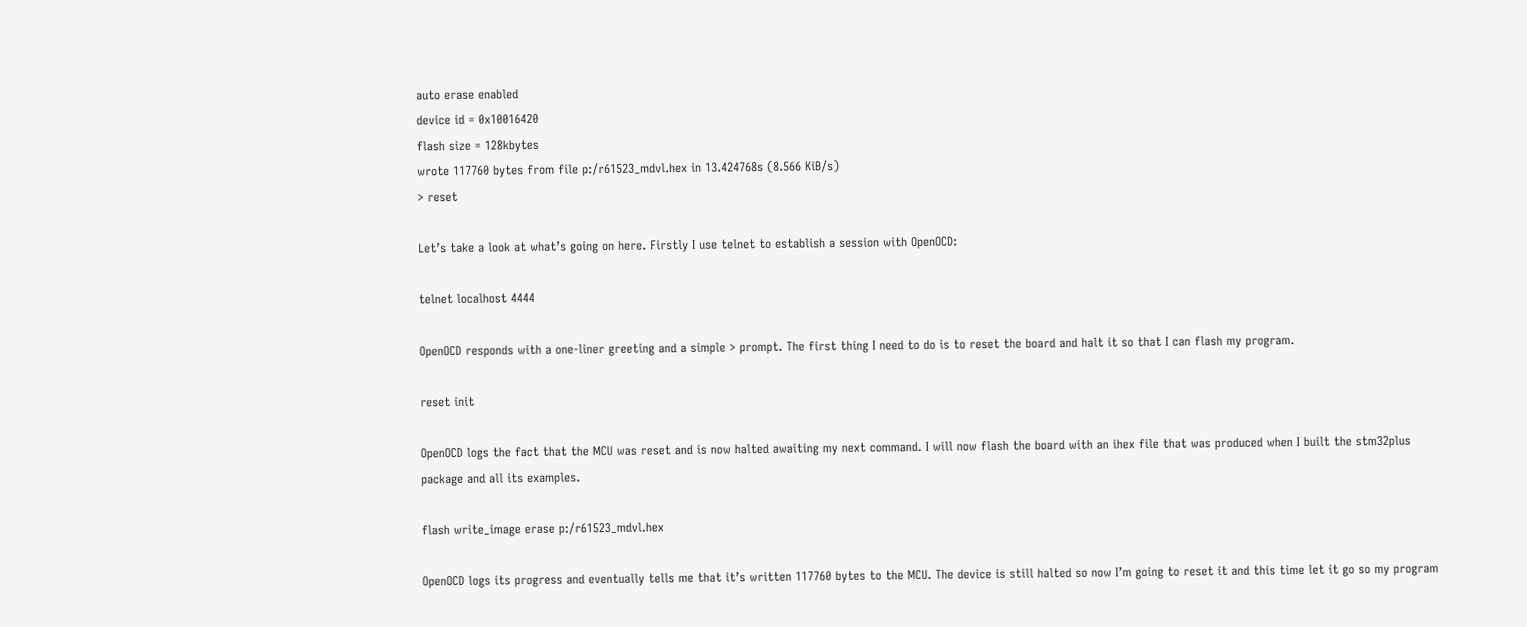auto erase enabled
device id = 0x10016420
flash size = 128kbytes
wrote 117760 bytes from file p:/r61523_mdvl.hex in 13.424768s (8.566 KiB/s)
> reset

Let’s take a look at what’s going on here. Firstly I use telnet to establish a session with OpenOCD:

telnet localhost 4444

OpenOCD responds with a one-liner greeting and a simple > prompt. The first thing I need to do is to reset the board and halt it so that I can flash my program.

reset init

OpenOCD logs the fact that the MCU was reset and is now halted awaiting my next command. I will now flash the board with an ihex file that was produced when I built the stm32plus package and all its examples.

flash write_image erase p:/r61523_mdvl.hex

OpenOCD logs its progress and eventually tells me that it’s written 117760 bytes to the MCU. The device is still halted so now I’m going to reset it and this time let it go so my program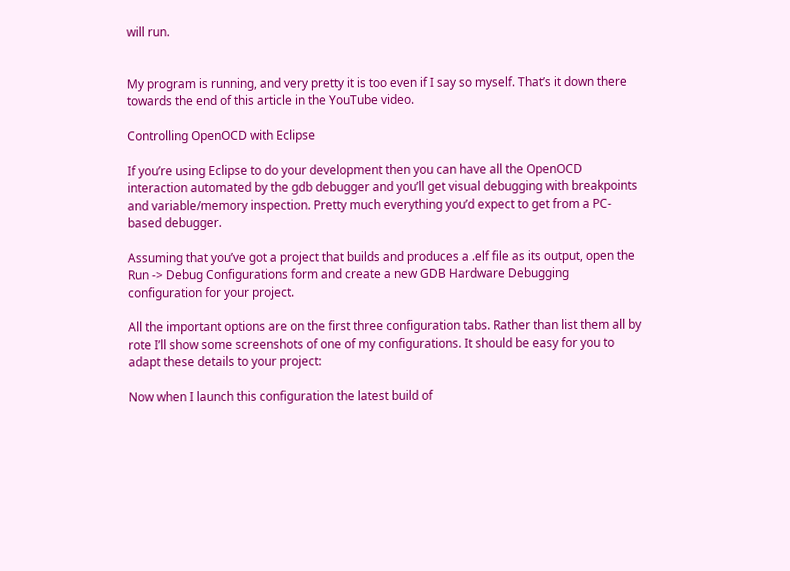will run.


My program is running, and very pretty it is too even if I say so myself. That’s it down there towards the end of this article in the YouTube video.

Controlling OpenOCD with Eclipse

If you’re using Eclipse to do your development then you can have all the OpenOCD interaction automated by the gdb debugger and you’ll get visual debugging with breakpoints and variable/memory inspection. Pretty much everything you’d expect to get from a PC-based debugger.

Assuming that you’ve got a project that builds and produces a .elf file as its output, open the Run -> Debug Configurations form and create a new GDB Hardware Debugging configuration for your project.

All the important options are on the first three configuration tabs. Rather than list them all by rote I’ll show some screenshots of one of my configurations. It should be easy for you to adapt these details to your project:

Now when I launch this configuration the latest build of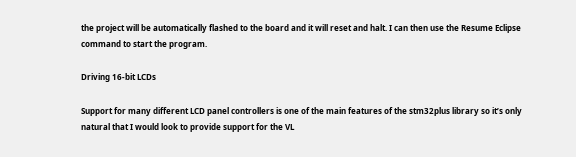the project will be automatically flashed to the board and it will reset and halt. I can then use the Resume Eclipse command to start the program.

Driving 16-bit LCDs

Support for many different LCD panel controllers is one of the main features of the stm32plus library so it’s only natural that I would look to provide support for the VL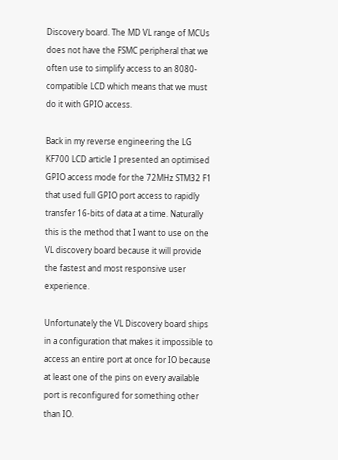Discovery board. The MD VL range of MCUs does not have the FSMC peripheral that we often use to simplify access to an 8080-compatible LCD which means that we must do it with GPIO access.

Back in my reverse engineering the LG KF700 LCD article I presented an optimised GPIO access mode for the 72MHz STM32 F1 that used full GPIO port access to rapidly transfer 16-bits of data at a time. Naturally this is the method that I want to use on the VL discovery board because it will provide the fastest and most responsive user experience.

Unfortunately the VL Discovery board ships in a configuration that makes it impossible to access an entire port at once for IO because at least one of the pins on every available port is reconfigured for something other than IO.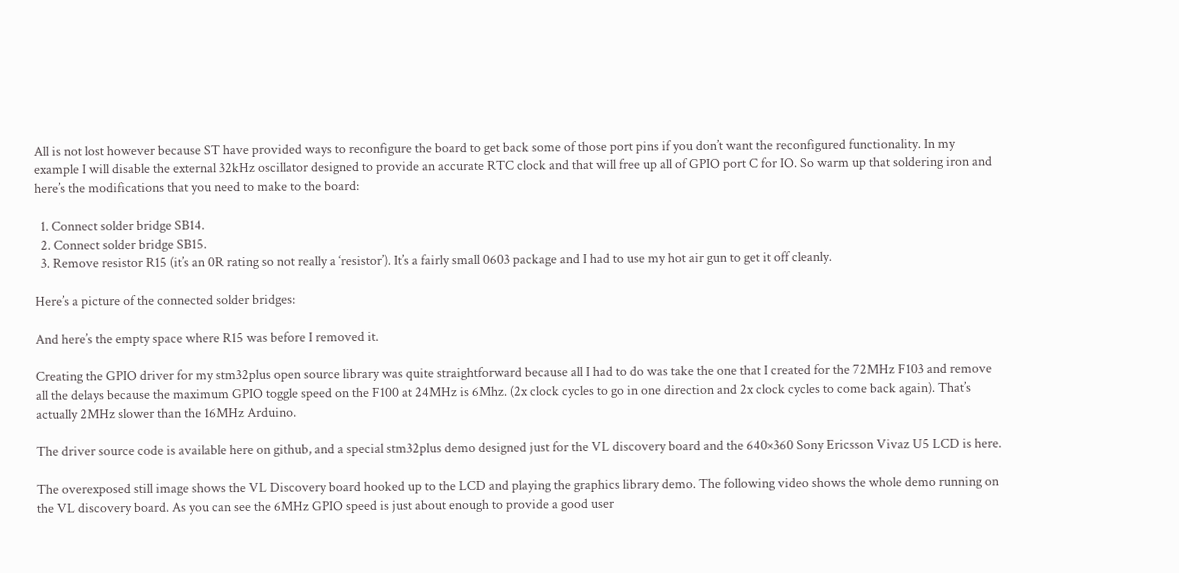All is not lost however because ST have provided ways to reconfigure the board to get back some of those port pins if you don’t want the reconfigured functionality. In my example I will disable the external 32kHz oscillator designed to provide an accurate RTC clock and that will free up all of GPIO port C for IO. So warm up that soldering iron and here’s the modifications that you need to make to the board:

  1. Connect solder bridge SB14.
  2. Connect solder bridge SB15.
  3. Remove resistor R15 (it’s an 0R rating so not really a ‘resistor’). It’s a fairly small 0603 package and I had to use my hot air gun to get it off cleanly.

Here’s a picture of the connected solder bridges:

And here’s the empty space where R15 was before I removed it.

Creating the GPIO driver for my stm32plus open source library was quite straightforward because all I had to do was take the one that I created for the 72MHz F103 and remove all the delays because the maximum GPIO toggle speed on the F100 at 24MHz is 6Mhz. (2x clock cycles to go in one direction and 2x clock cycles to come back again). That’s actually 2MHz slower than the 16MHz Arduino.

The driver source code is available here on github, and a special stm32plus demo designed just for the VL discovery board and the 640×360 Sony Ericsson Vivaz U5 LCD is here.

The overexposed still image shows the VL Discovery board hooked up to the LCD and playing the graphics library demo. The following video shows the whole demo running on the VL discovery board. As you can see the 6MHz GPIO speed is just about enough to provide a good user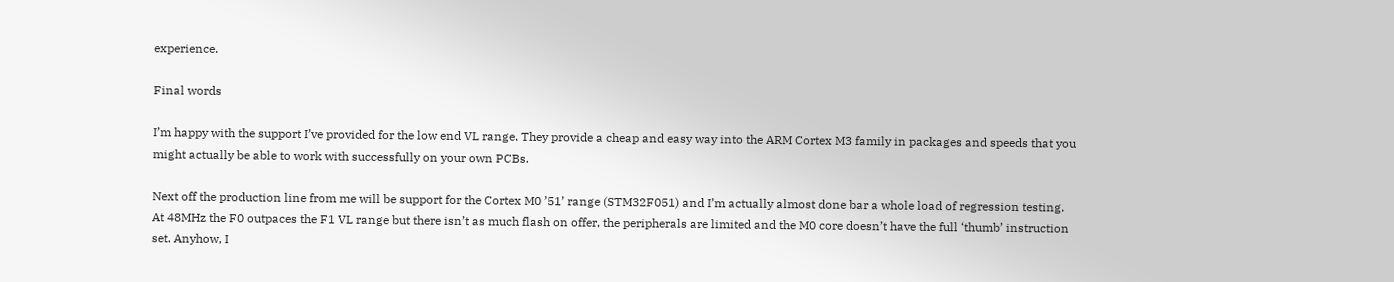experience.

Final words

I’m happy with the support I’ve provided for the low end VL range. They provide a cheap and easy way into the ARM Cortex M3 family in packages and speeds that you might actually be able to work with successfully on your own PCBs.

Next off the production line from me will be support for the Cortex M0 ’51’ range (STM32F051) and I’m actually almost done bar a whole load of regression testing. At 48MHz the F0 outpaces the F1 VL range but there isn’t as much flash on offer, the peripherals are limited and the M0 core doesn’t have the full ‘thumb’ instruction set. Anyhow, I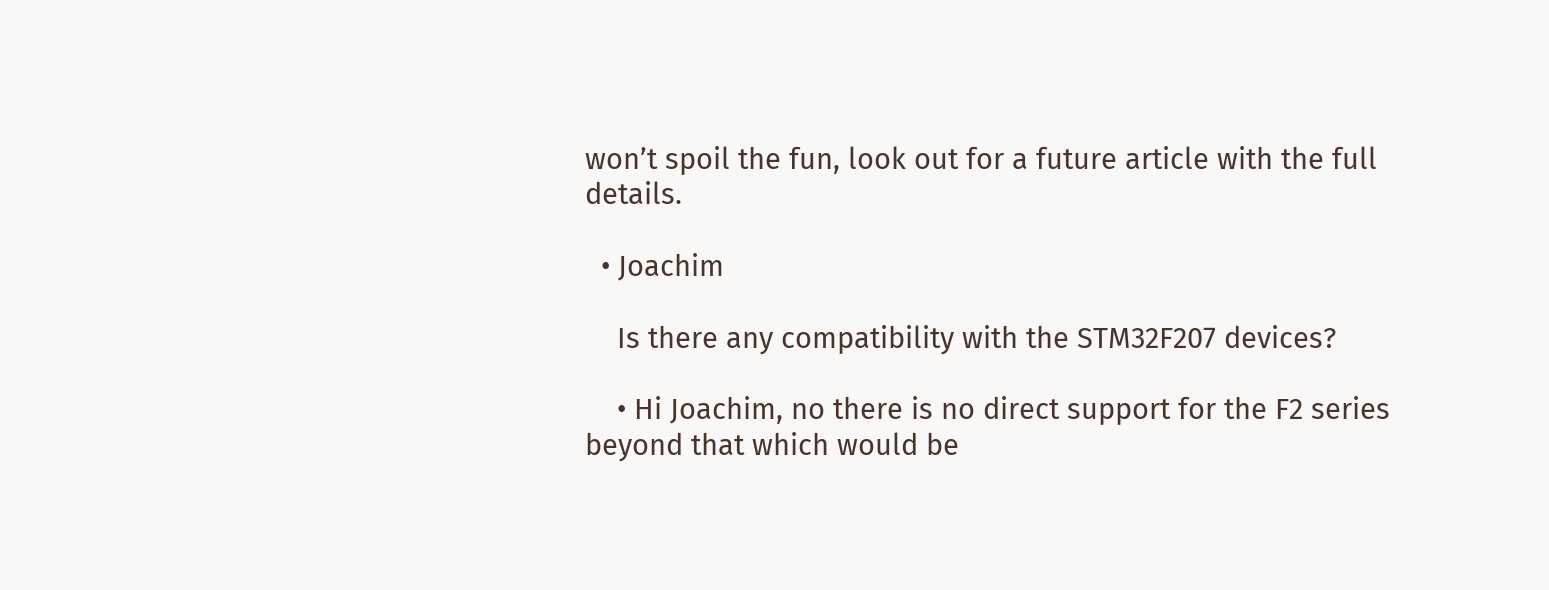won’t spoil the fun, look out for a future article with the full details.

  • Joachim

    Is there any compatibility with the STM32F207 devices?

    • Hi Joachim, no there is no direct support for the F2 series beyond that which would be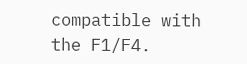compatible with the F1/F4.